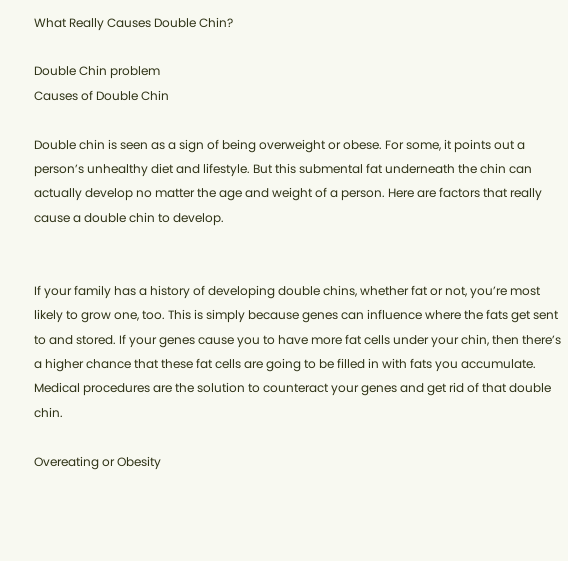What Really Causes Double Chin?

Double Chin problem
Causes of Double Chin

Double chin is seen as a sign of being overweight or obese. For some, it points out a person’s unhealthy diet and lifestyle. But this submental fat underneath the chin can actually develop no matter the age and weight of a person. Here are factors that really cause a double chin to develop.


If your family has a history of developing double chins, whether fat or not, you’re most likely to grow one, too. This is simply because genes can influence where the fats get sent to and stored. If your genes cause you to have more fat cells under your chin, then there’s a higher chance that these fat cells are going to be filled in with fats you accumulate. Medical procedures are the solution to counteract your genes and get rid of that double chin.

Overeating or Obesity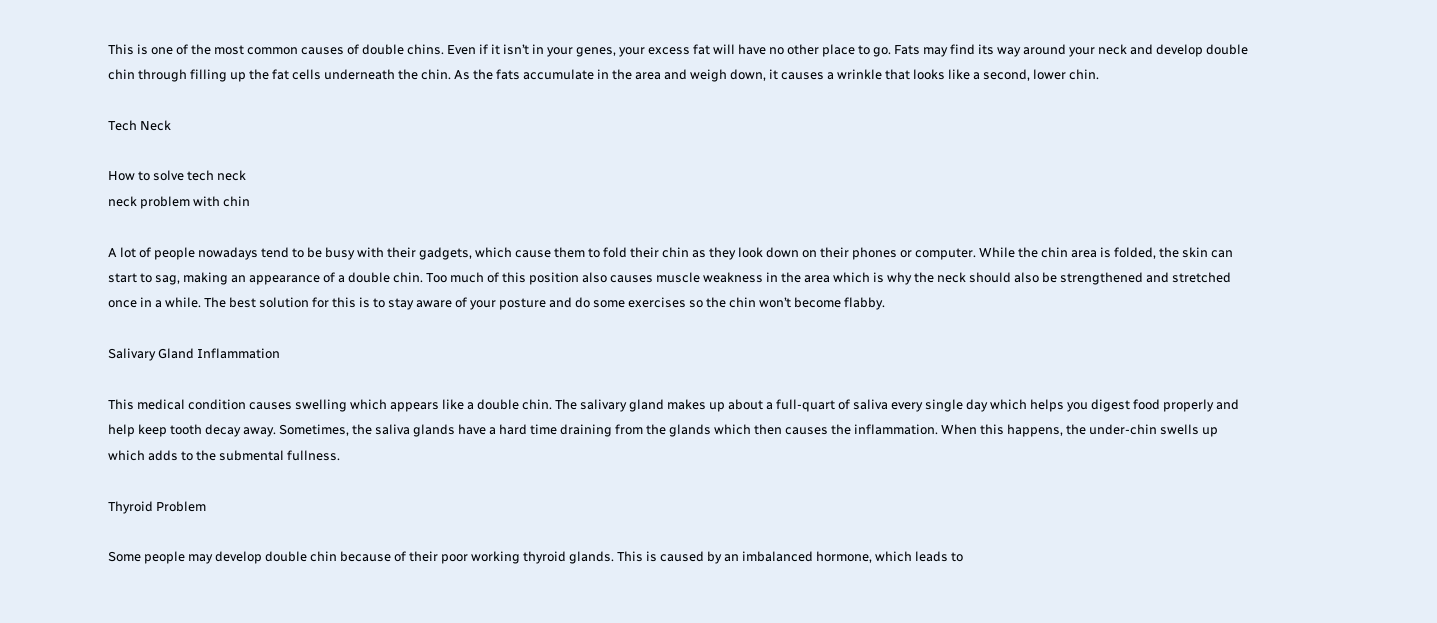This is one of the most common causes of double chins. Even if it isn’t in your genes, your excess fat will have no other place to go. Fats may find its way around your neck and develop double chin through filling up the fat cells underneath the chin. As the fats accumulate in the area and weigh down, it causes a wrinkle that looks like a second, lower chin.

Tech Neck

How to solve tech neck
neck problem with chin

A lot of people nowadays tend to be busy with their gadgets, which cause them to fold their chin as they look down on their phones or computer. While the chin area is folded, the skin can start to sag, making an appearance of a double chin. Too much of this position also causes muscle weakness in the area which is why the neck should also be strengthened and stretched once in a while. The best solution for this is to stay aware of your posture and do some exercises so the chin won’t become flabby.

Salivary Gland Inflammation

This medical condition causes swelling which appears like a double chin. The salivary gland makes up about a full-quart of saliva every single day which helps you digest food properly and help keep tooth decay away. Sometimes, the saliva glands have a hard time draining from the glands which then causes the inflammation. When this happens, the under-chin swells up which adds to the submental fullness.

Thyroid Problem

Some people may develop double chin because of their poor working thyroid glands. This is caused by an imbalanced hormone, which leads to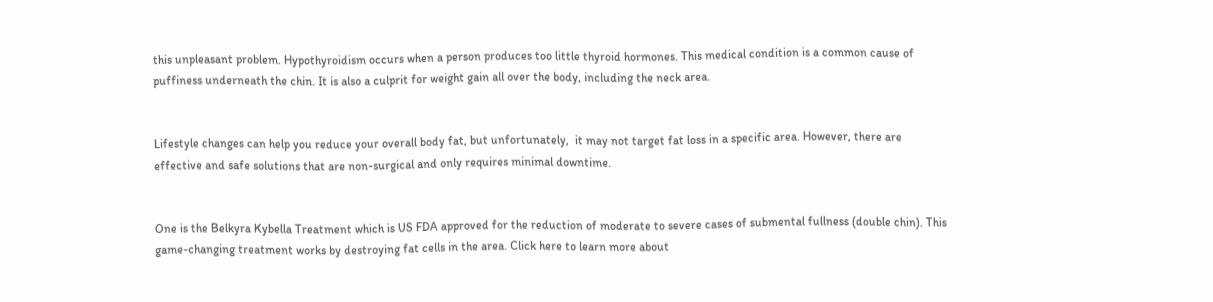this unpleasant problem. Hypothyroidism occurs when a person produces too little thyroid hormones. This medical condition is a common cause of puffiness underneath the chin. It is also a culprit for weight gain all over the body, including the neck area.


Lifestyle changes can help you reduce your overall body fat, but unfortunately,  it may not target fat loss in a specific area. However, there are effective and safe solutions that are non-surgical and only requires minimal downtime.


One is the Belkyra Kybella Treatment which is US FDA approved for the reduction of moderate to severe cases of submental fullness (double chin). This game-changing treatment works by destroying fat cells in the area. Click here to learn more about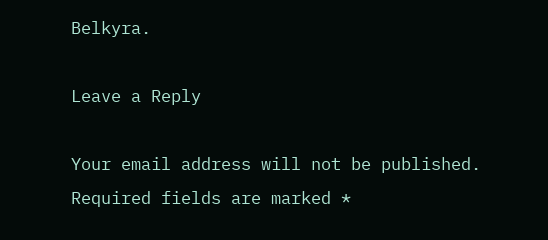Belkyra.

Leave a Reply

Your email address will not be published. Required fields are marked *